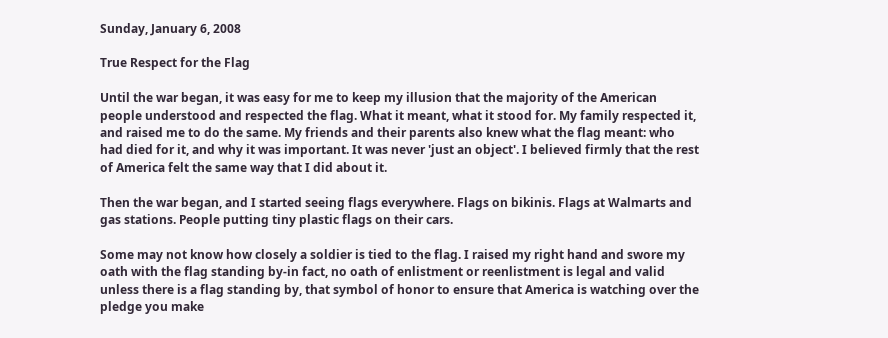Sunday, January 6, 2008

True Respect for the Flag

Until the war began, it was easy for me to keep my illusion that the majority of the American people understood and respected the flag. What it meant, what it stood for. My family respected it, and raised me to do the same. My friends and their parents also knew what the flag meant: who had died for it, and why it was important. It was never 'just an object'. I believed firmly that the rest of America felt the same way that I did about it.

Then the war began, and I started seeing flags everywhere. Flags on bikinis. Flags at Walmarts and gas stations. People putting tiny plastic flags on their cars.

Some may not know how closely a soldier is tied to the flag. I raised my right hand and swore my oath with the flag standing by-in fact, no oath of enlistment or reenlistment is legal and valid unless there is a flag standing by, that symbol of honor to ensure that America is watching over the pledge you make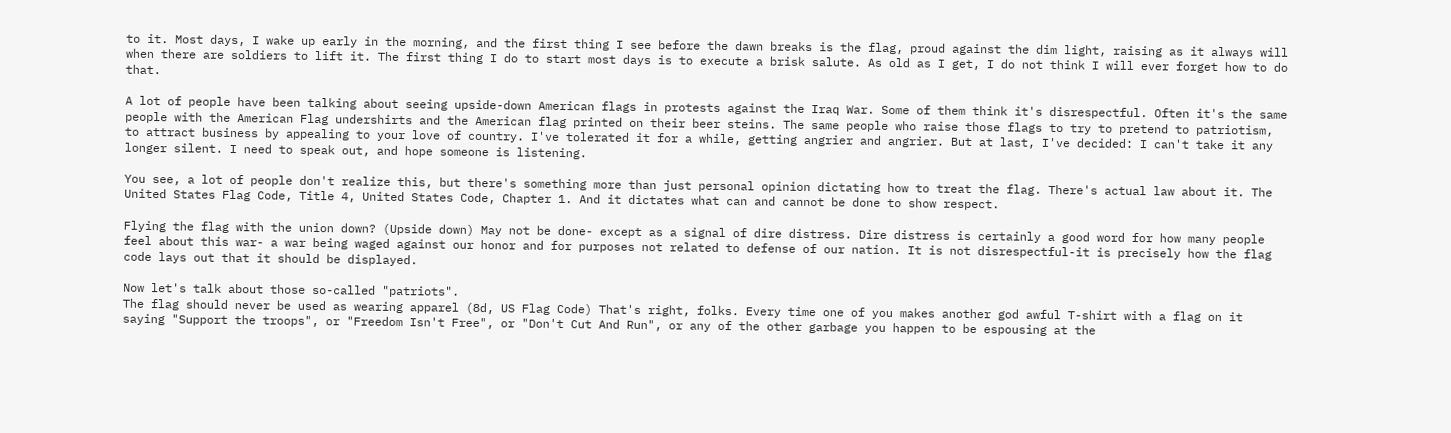to it. Most days, I wake up early in the morning, and the first thing I see before the dawn breaks is the flag, proud against the dim light, raising as it always will when there are soldiers to lift it. The first thing I do to start most days is to execute a brisk salute. As old as I get, I do not think I will ever forget how to do that.

A lot of people have been talking about seeing upside-down American flags in protests against the Iraq War. Some of them think it's disrespectful. Often it's the same people with the American Flag undershirts and the American flag printed on their beer steins. The same people who raise those flags to try to pretend to patriotism, to attract business by appealing to your love of country. I've tolerated it for a while, getting angrier and angrier. But at last, I've decided: I can't take it any longer silent. I need to speak out, and hope someone is listening.

You see, a lot of people don't realize this, but there's something more than just personal opinion dictating how to treat the flag. There's actual law about it. The United States Flag Code, Title 4, United States Code, Chapter 1. And it dictates what can and cannot be done to show respect.

Flying the flag with the union down? (Upside down) May not be done- except as a signal of dire distress. Dire distress is certainly a good word for how many people feel about this war- a war being waged against our honor and for purposes not related to defense of our nation. It is not disrespectful-it is precisely how the flag code lays out that it should be displayed.

Now let's talk about those so-called "patriots".
The flag should never be used as wearing apparel (8d, US Flag Code) That's right, folks. Every time one of you makes another god awful T-shirt with a flag on it saying "Support the troops", or "Freedom Isn't Free", or "Don't Cut And Run", or any of the other garbage you happen to be espousing at the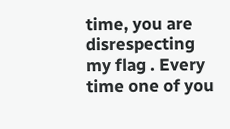time, you are disrespecting my flag . Every time one of you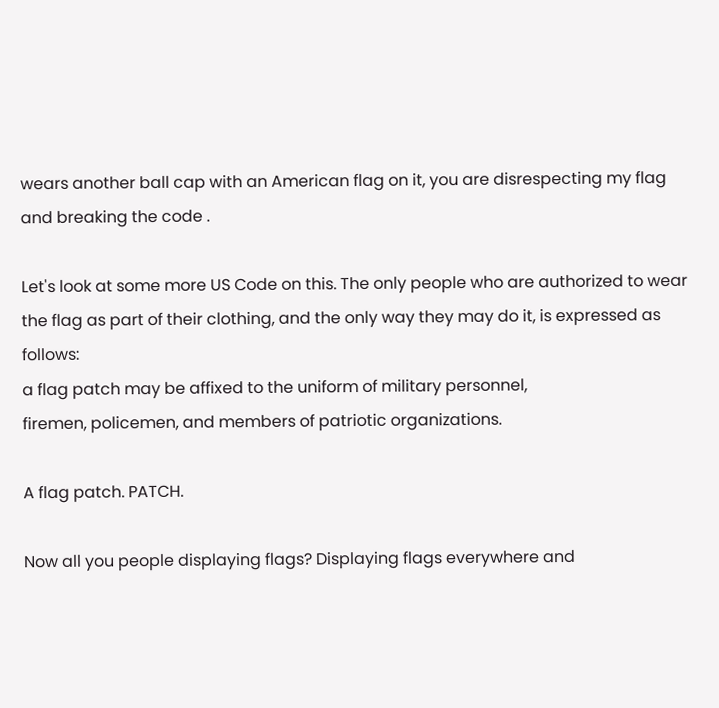wears another ball cap with an American flag on it, you are disrespecting my flag and breaking the code .

Let's look at some more US Code on this. The only people who are authorized to wear the flag as part of their clothing, and the only way they may do it, is expressed as follows:
a flag patch may be affixed to the uniform of military personnel,
firemen, policemen, and members of patriotic organizations.

A flag patch. PATCH.

Now all you people displaying flags? Displaying flags everywhere and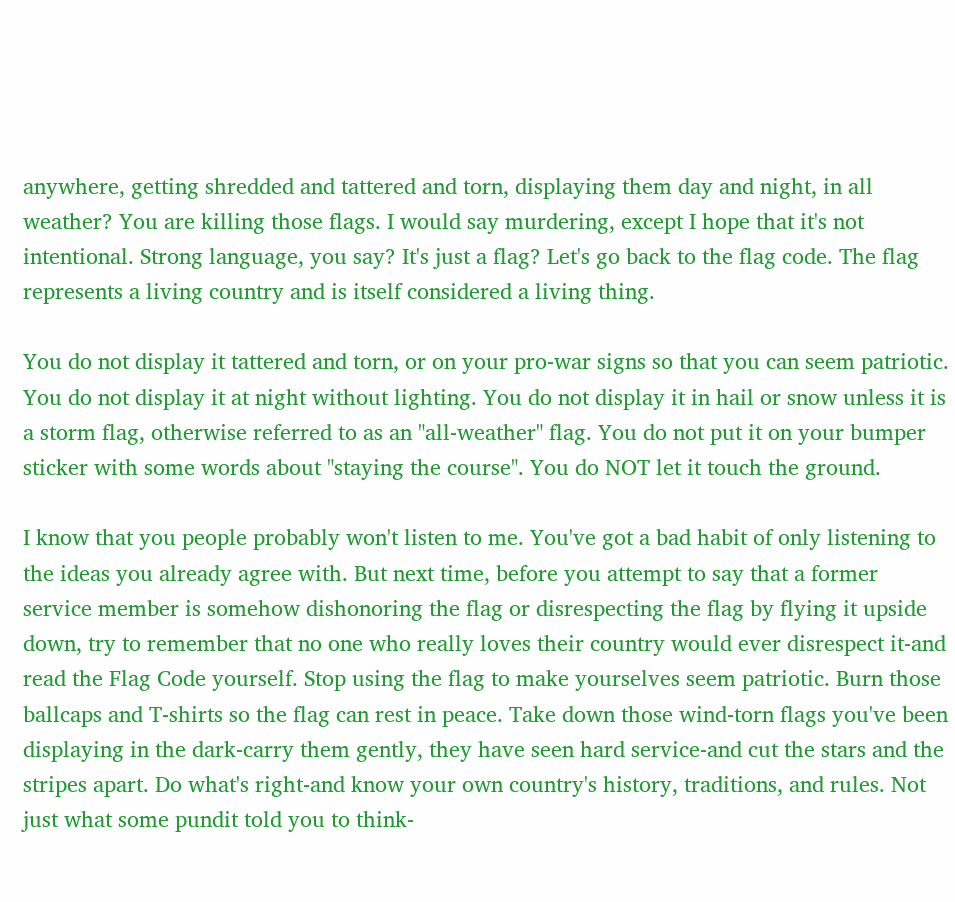anywhere, getting shredded and tattered and torn, displaying them day and night, in all weather? You are killing those flags. I would say murdering, except I hope that it's not intentional. Strong language, you say? It's just a flag? Let's go back to the flag code. The flag represents a living country and is itself considered a living thing.

You do not display it tattered and torn, or on your pro-war signs so that you can seem patriotic. You do not display it at night without lighting. You do not display it in hail or snow unless it is a storm flag, otherwise referred to as an "all-weather" flag. You do not put it on your bumper sticker with some words about "staying the course". You do NOT let it touch the ground.

I know that you people probably won't listen to me. You've got a bad habit of only listening to the ideas you already agree with. But next time, before you attempt to say that a former service member is somehow dishonoring the flag or disrespecting the flag by flying it upside down, try to remember that no one who really loves their country would ever disrespect it-and read the Flag Code yourself. Stop using the flag to make yourselves seem patriotic. Burn those ballcaps and T-shirts so the flag can rest in peace. Take down those wind-torn flags you've been displaying in the dark-carry them gently, they have seen hard service-and cut the stars and the stripes apart. Do what's right-and know your own country's history, traditions, and rules. Not just what some pundit told you to think-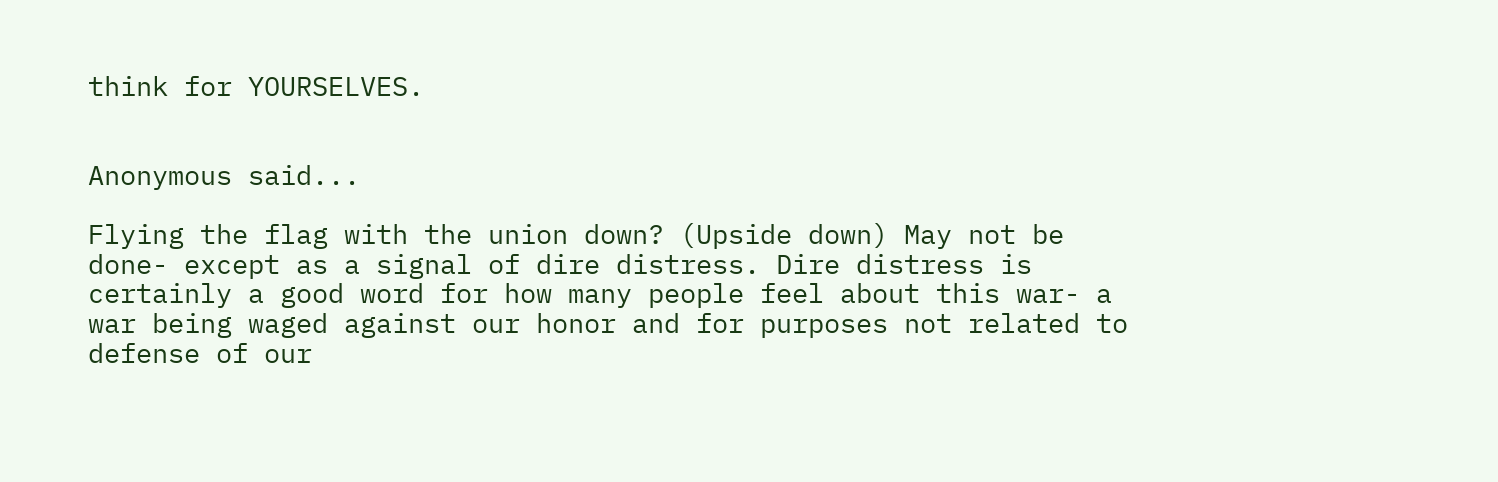think for YOURSELVES.


Anonymous said...

Flying the flag with the union down? (Upside down) May not be done- except as a signal of dire distress. Dire distress is certainly a good word for how many people feel about this war- a war being waged against our honor and for purposes not related to defense of our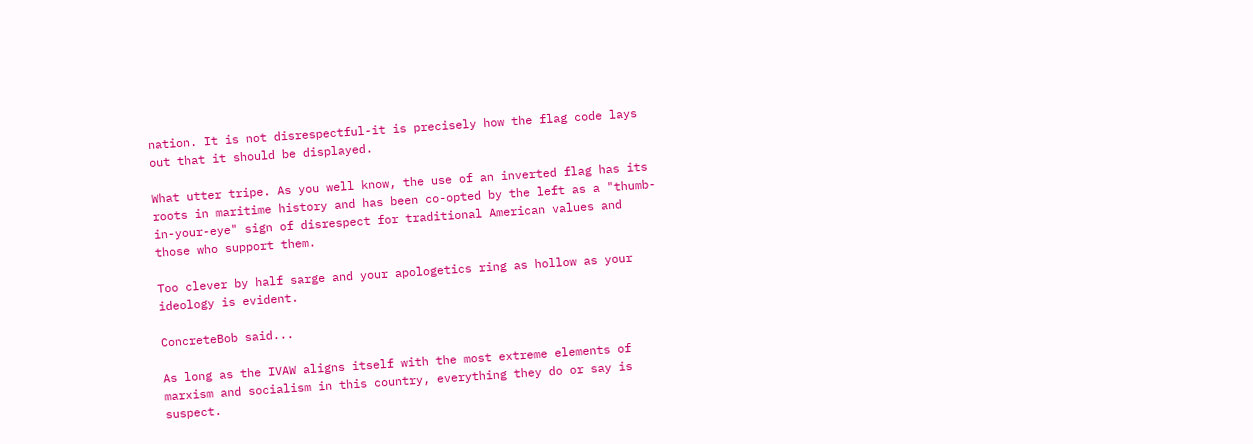nation. It is not disrespectful-it is precisely how the flag code lays out that it should be displayed.

What utter tripe. As you well know, the use of an inverted flag has its roots in maritime history and has been co-opted by the left as a "thumb-in-your-eye" sign of disrespect for traditional American values and those who support them.

Too clever by half sarge and your apologetics ring as hollow as your ideology is evident.

ConcreteBob said...

As long as the IVAW aligns itself with the most extreme elements of marxism and socialism in this country, everything they do or say is suspect.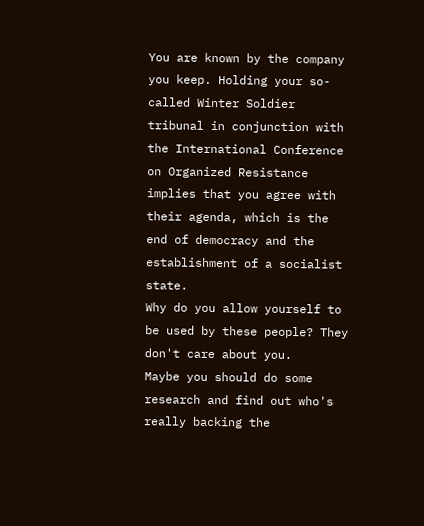You are known by the company you keep. Holding your so-called Winter Soldier tribunal in conjunction with the International Conference on Organized Resistance implies that you agree with their agenda, which is the end of democracy and the establishment of a socialist state.
Why do you allow yourself to be used by these people? They don't care about you.
Maybe you should do some research and find out who's really backing the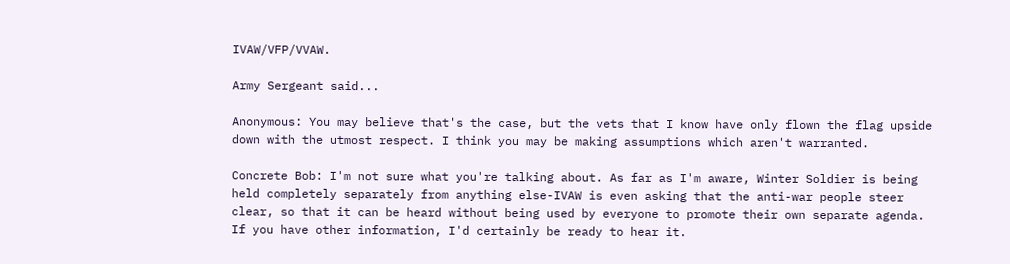IVAW/VFP/VVAW.

Army Sergeant said...

Anonymous: You may believe that's the case, but the vets that I know have only flown the flag upside down with the utmost respect. I think you may be making assumptions which aren't warranted.

Concrete Bob: I'm not sure what you're talking about. As far as I'm aware, Winter Soldier is being held completely separately from anything else-IVAW is even asking that the anti-war people steer clear, so that it can be heard without being used by everyone to promote their own separate agenda. If you have other information, I'd certainly be ready to hear it.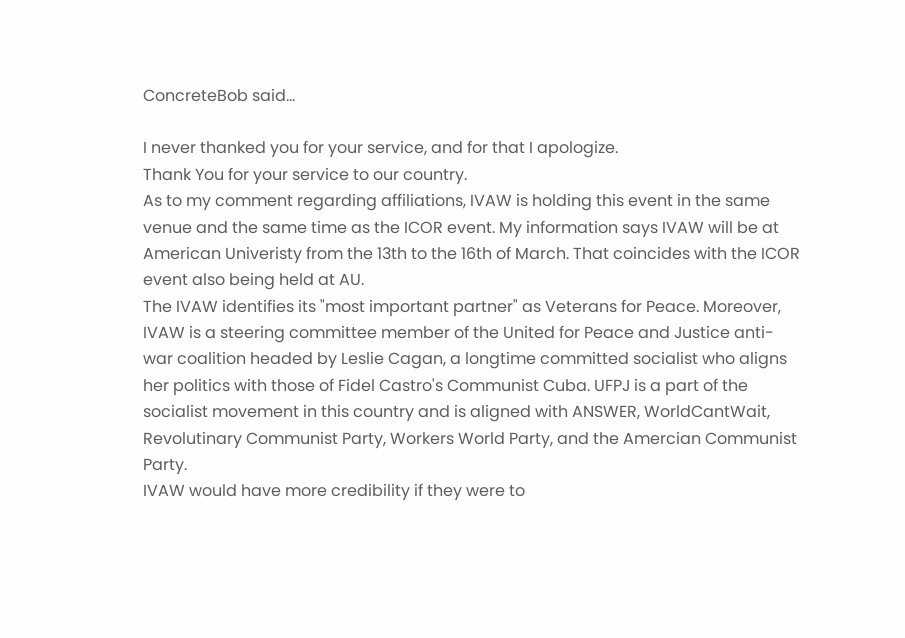ConcreteBob said...

I never thanked you for your service, and for that I apologize.
Thank You for your service to our country.
As to my comment regarding affiliations, IVAW is holding this event in the same venue and the same time as the ICOR event. My information says IVAW will be at American Univeristy from the 13th to the 16th of March. That coincides with the ICOR event also being held at AU.
The IVAW identifies its "most important partner" as Veterans for Peace. Moreover, IVAW is a steering committee member of the United for Peace and Justice anti-war coalition headed by Leslie Cagan, a longtime committed socialist who aligns her politics with those of Fidel Castro's Communist Cuba. UFPJ is a part of the socialist movement in this country and is aligned with ANSWER, WorldCantWait, Revolutinary Communist Party, Workers World Party, and the Amercian Communist Party.
IVAW would have more credibility if they were to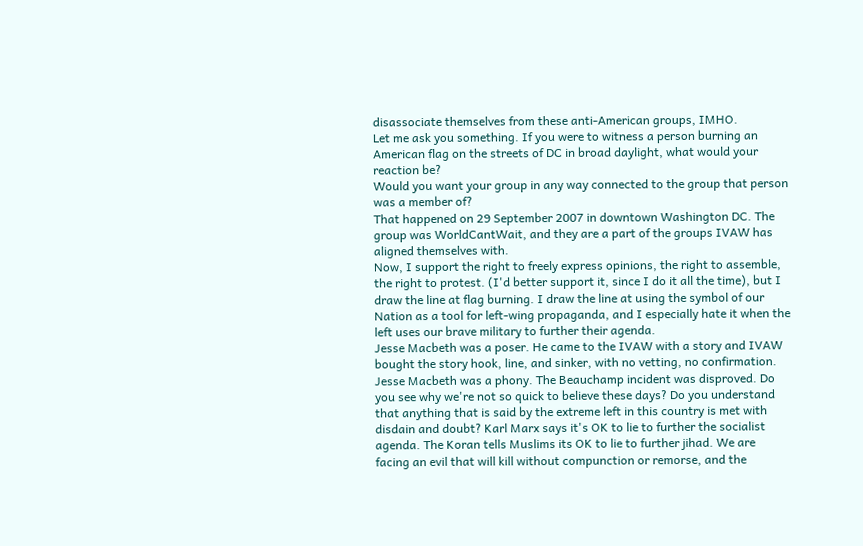disassociate themselves from these anti-American groups, IMHO.
Let me ask you something. If you were to witness a person burning an American flag on the streets of DC in broad daylight, what would your reaction be?
Would you want your group in any way connected to the group that person was a member of?
That happened on 29 September 2007 in downtown Washington DC. The group was WorldCantWait, and they are a part of the groups IVAW has aligned themselves with.
Now, I support the right to freely express opinions, the right to assemble, the right to protest. (I'd better support it, since I do it all the time), but I draw the line at flag burning. I draw the line at using the symbol of our Nation as a tool for left-wing propaganda, and I especially hate it when the left uses our brave military to further their agenda.
Jesse Macbeth was a poser. He came to the IVAW with a story and IVAW bought the story hook, line, and sinker, with no vetting, no confirmation. Jesse Macbeth was a phony. The Beauchamp incident was disproved. Do you see why we're not so quick to believe these days? Do you understand that anything that is said by the extreme left in this country is met with disdain and doubt? Karl Marx says it's OK to lie to further the socialist agenda. The Koran tells Muslims its OK to lie to further jihad. We are facing an evil that will kill without compunction or remorse, and the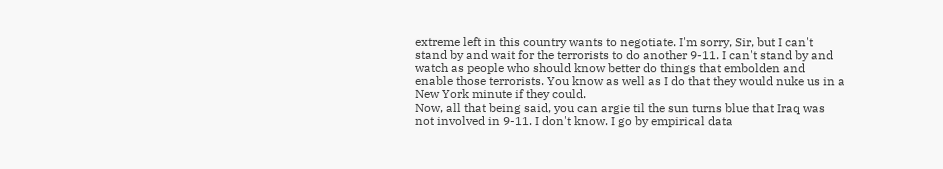extreme left in this country wants to negotiate. I'm sorry, Sir, but I can't stand by and wait for the terrorists to do another 9-11. I can't stand by and watch as people who should know better do things that embolden and enable those terrorists. You know as well as I do that they would nuke us in a New York minute if they could.
Now, all that being said, you can argie til the sun turns blue that Iraq was not involved in 9-11. I don't know. I go by empirical data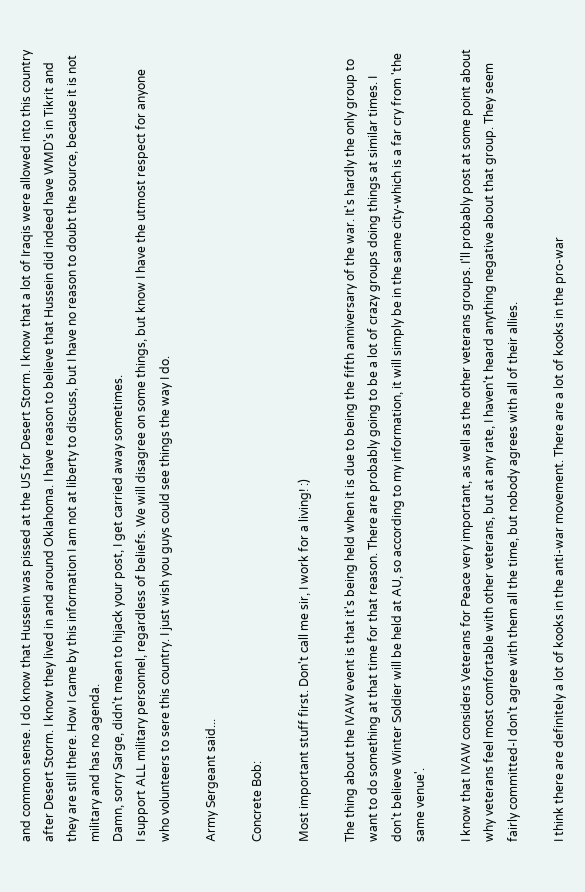and common sense. I do know that Hussein was pissed at the US for Desert Storm. I know that a lot of Iraqis were allowed into this country after Desert Storm. I know they lived in and around Oklahoma. I have reason to believe that Hussein did indeed have WMD's in Tikrit and they are still there. How I came by this information I am not at liberty to discuss, but I have no reason to doubt the source, because it is not military and has no agenda.
Damn, sorry Sarge, didn't mean to hijack your post, I get carried away sometimes.
I support ALL military personnel, regardless of beliefs. We will disagree on some things, but know I have the utmost respect for anyone who volunteers to sere this country. I just wish you guys could see things the way I do.

Army Sergeant said...

Concrete Bob:

Most important stuff first. Don't call me sir, I work for a living! :)

The thing about the IVAW event is that it's being held when it is due to being the fifth anniversary of the war. It's hardly the only group to want to do something at that time for that reason. There are probably going to be a lot of crazy groups doing things at similar times. I don't believe Winter Soldier will be held at AU, so according to my information, it will simply be in the same city-which is a far cry from 'the same venue'.

I know that IVAW considers Veterans for Peace very important, as well as the other veterans groups. I'll probably post at some point about why veterans feel most comfortable with other veterans, but at any rate, I haven't heard anything negative about that group. They seem fairly committed-I don't agree with them all the time, but nobody agrees with all of their allies.

I think there are definitely a lot of kooks in the anti-war movement. There are a lot of kooks in the pro-war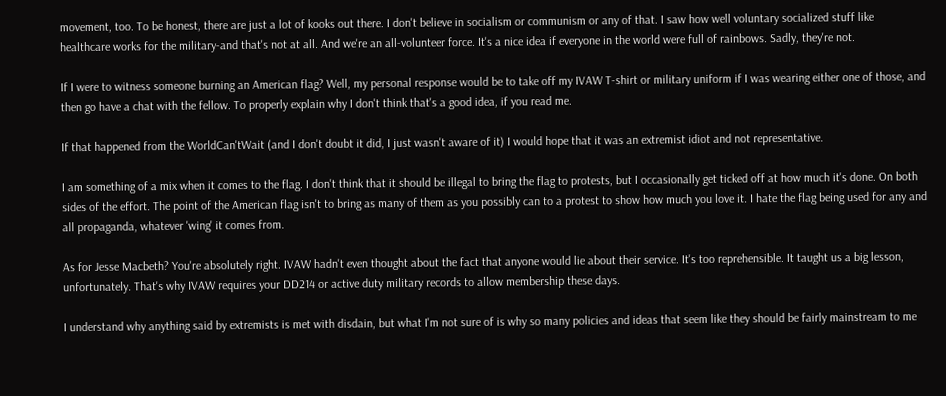movement, too. To be honest, there are just a lot of kooks out there. I don't believe in socialism or communism or any of that. I saw how well voluntary socialized stuff like healthcare works for the military-and that's not at all. And we're an all-volunteer force. It's a nice idea if everyone in the world were full of rainbows. Sadly, they're not.

If I were to witness someone burning an American flag? Well, my personal response would be to take off my IVAW T-shirt or military uniform if I was wearing either one of those, and then go have a chat with the fellow. To properly explain why I don't think that's a good idea, if you read me.

If that happened from the WorldCan'tWait (and I don't doubt it did, I just wasn't aware of it) I would hope that it was an extremist idiot and not representative.

I am something of a mix when it comes to the flag. I don't think that it should be illegal to bring the flag to protests, but I occasionally get ticked off at how much it's done. On both sides of the effort. The point of the American flag isn't to bring as many of them as you possibly can to a protest to show how much you love it. I hate the flag being used for any and all propaganda, whatever 'wing' it comes from.

As for Jesse Macbeth? You're absolutely right. IVAW hadn't even thought about the fact that anyone would lie about their service. It's too reprehensible. It taught us a big lesson, unfortunately. That's why IVAW requires your DD214 or active duty military records to allow membership these days.

I understand why anything said by extremists is met with disdain, but what I'm not sure of is why so many policies and ideas that seem like they should be fairly mainstream to me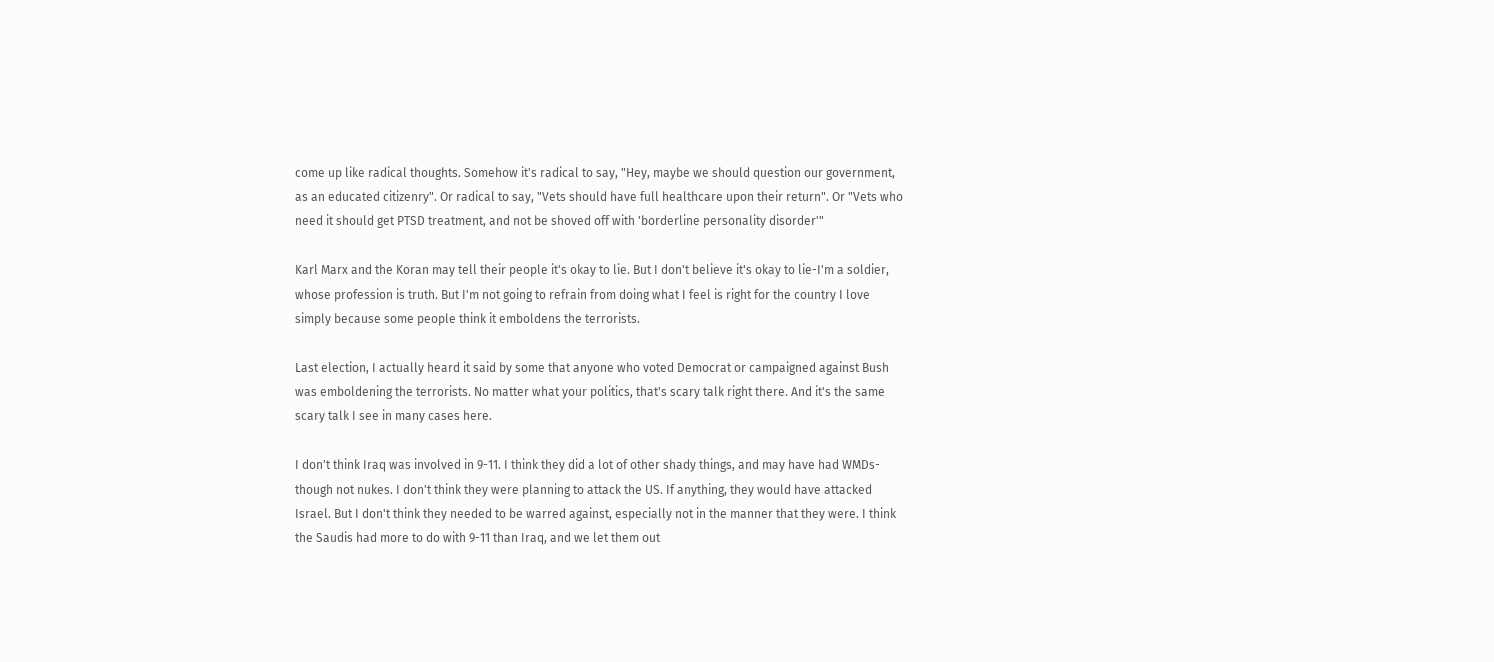come up like radical thoughts. Somehow it's radical to say, "Hey, maybe we should question our government, as an educated citizenry". Or radical to say, "Vets should have full healthcare upon their return". Or "Vets who need it should get PTSD treatment, and not be shoved off with 'borderline personality disorder'"

Karl Marx and the Koran may tell their people it's okay to lie. But I don't believe it's okay to lie-I'm a soldier, whose profession is truth. But I'm not going to refrain from doing what I feel is right for the country I love simply because some people think it emboldens the terrorists.

Last election, I actually heard it said by some that anyone who voted Democrat or campaigned against Bush was emboldening the terrorists. No matter what your politics, that's scary talk right there. And it's the same scary talk I see in many cases here.

I don't think Iraq was involved in 9-11. I think they did a lot of other shady things, and may have had WMDs-though not nukes. I don't think they were planning to attack the US. If anything, they would have attacked Israel. But I don't think they needed to be warred against, especially not in the manner that they were. I think the Saudis had more to do with 9-11 than Iraq, and we let them out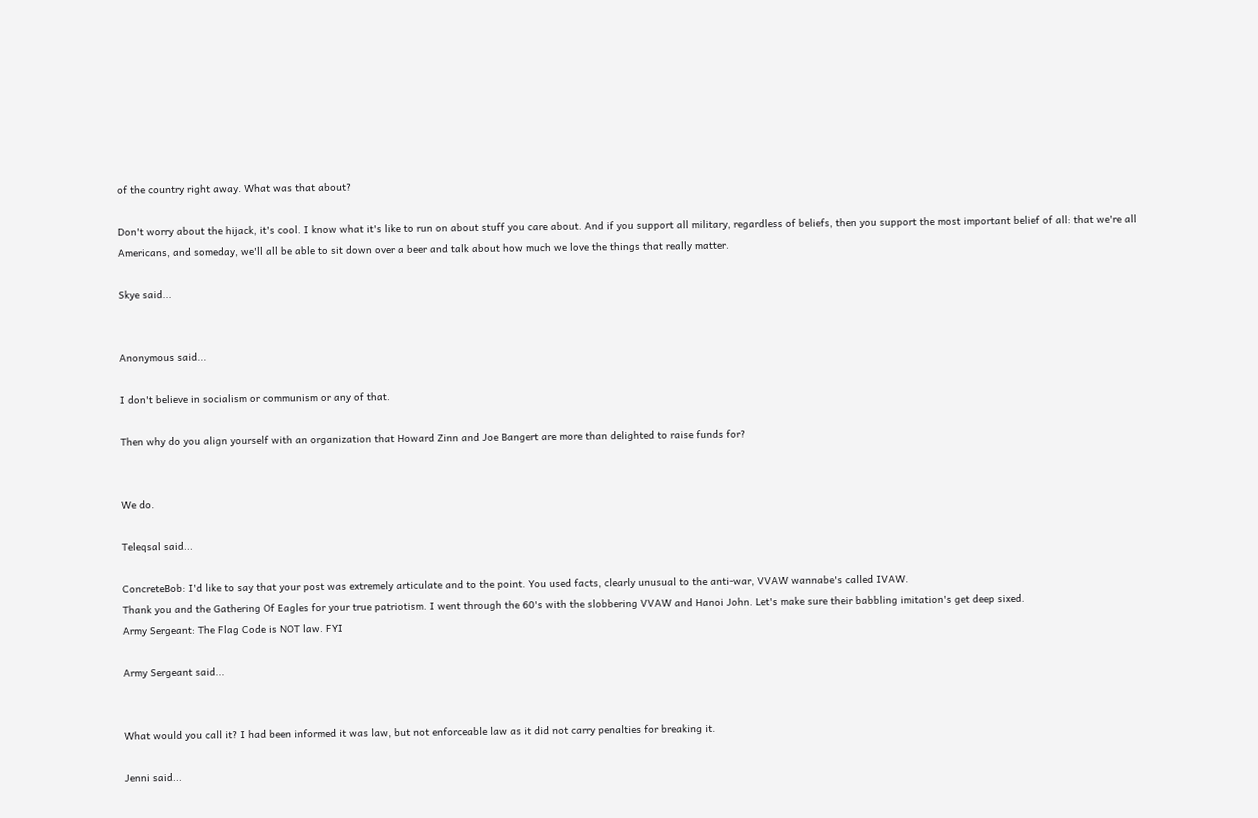of the country right away. What was that about?

Don't worry about the hijack, it's cool. I know what it's like to run on about stuff you care about. And if you support all military, regardless of beliefs, then you support the most important belief of all: that we're all Americans, and someday, we'll all be able to sit down over a beer and talk about how much we love the things that really matter.

Skye said...


Anonymous said...

I don't believe in socialism or communism or any of that.

Then why do you align yourself with an organization that Howard Zinn and Joe Bangert are more than delighted to raise funds for?


We do.

Teleqsal said...

ConcreteBob: I'd like to say that your post was extremely articulate and to the point. You used facts, clearly unusual to the anti-war, VVAW wannabe's called IVAW.
Thank you and the Gathering Of Eagles for your true patriotism. I went through the 60's with the slobbering VVAW and Hanoi John. Let's make sure their babbling imitation's get deep sixed.
Army Sergeant: The Flag Code is NOT law. FYI

Army Sergeant said...


What would you call it? I had been informed it was law, but not enforceable law as it did not carry penalties for breaking it.

Jenni said...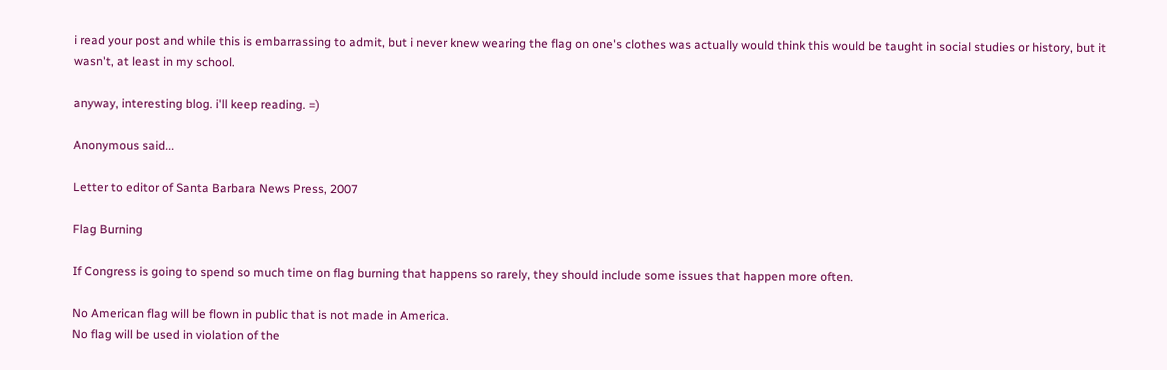i read your post and while this is embarrassing to admit, but i never knew wearing the flag on one's clothes was actually would think this would be taught in social studies or history, but it wasn't, at least in my school.

anyway, interesting blog. i'll keep reading. =)

Anonymous said...

Letter to editor of Santa Barbara News Press, 2007

Flag Burning

If Congress is going to spend so much time on flag burning that happens so rarely, they should include some issues that happen more often.

No American flag will be flown in public that is not made in America.
No flag will be used in violation of the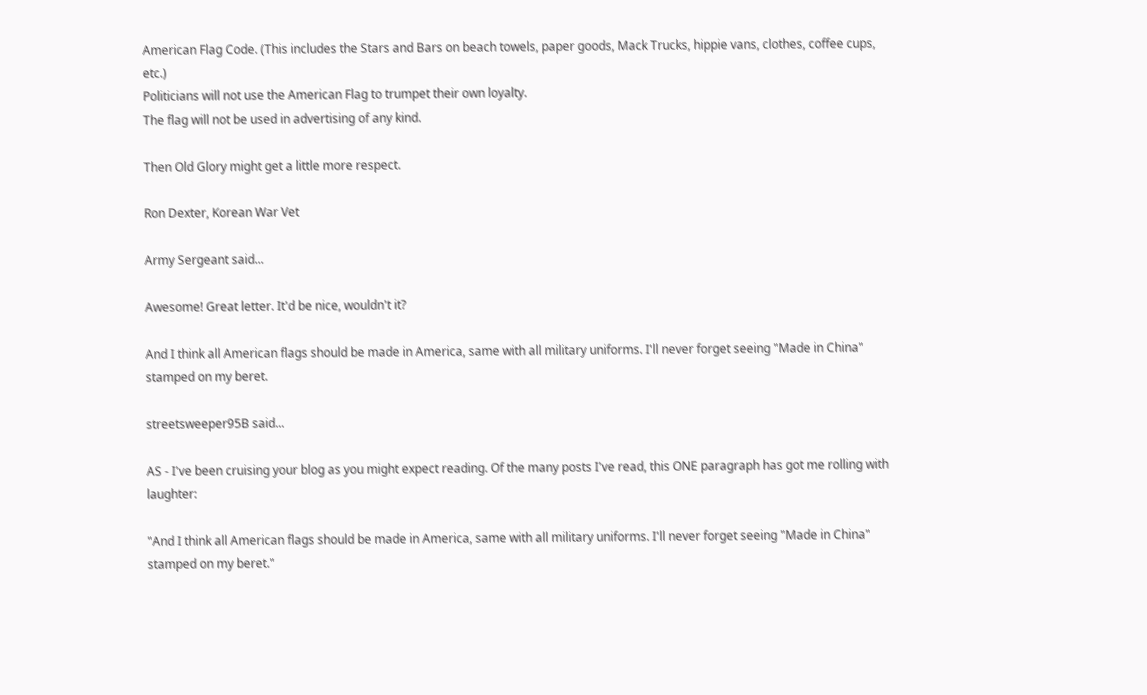American Flag Code. (This includes the Stars and Bars on beach towels, paper goods, Mack Trucks, hippie vans, clothes, coffee cups, etc.)
Politicians will not use the American Flag to trumpet their own loyalty.
The flag will not be used in advertising of any kind.

Then Old Glory might get a little more respect.

Ron Dexter, Korean War Vet

Army Sergeant said...

Awesome! Great letter. It'd be nice, wouldn't it?

And I think all American flags should be made in America, same with all military uniforms. I'll never forget seeing "Made in China" stamped on my beret.

streetsweeper95B said...

AS - I've been cruising your blog as you might expect reading. Of the many posts I've read, this ONE paragraph has got me rolling with laughter:

"And I think all American flags should be made in America, same with all military uniforms. I'll never forget seeing "Made in China" stamped on my beret."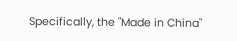Specifically, the "Made in China"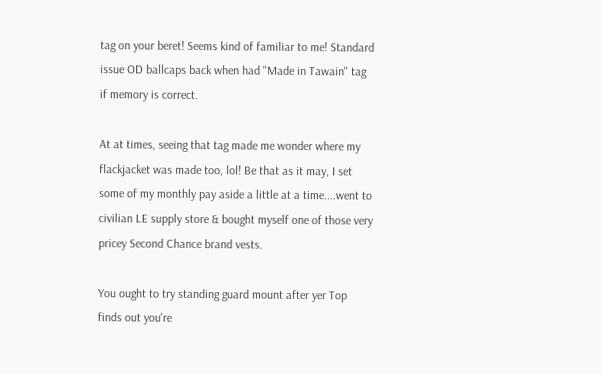tag on your beret! Seems kind of familiar to me! Standard issue OD ballcaps back when had "Made in Tawain" tag if memory is correct.

At at times, seeing that tag made me wonder where my flackjacket was made too, lol! Be that as it may, I set some of my monthly pay aside a little at a time....went to civilian LE supply store & bought myself one of those very pricey Second Chance brand vests.

You ought to try standing guard mount after yer Top finds out you're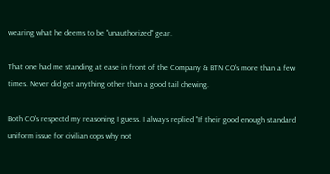wearing what he deems to be "unauthorized" gear.

That one had me standing at ease in front of the Company & BTN CO's more than a few times. Never did get anything other than a good tail chewing.

Both CO's respectd my reasoning I guess. I always replied "If their good enough standard uniform issue for civilian cops why not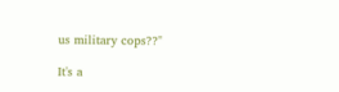us military cops??"

It's a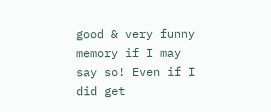good & very funny memory if I may say so! Even if I did get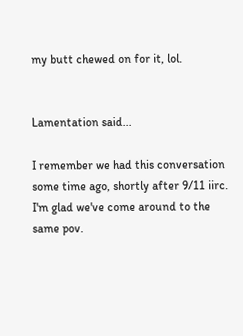my butt chewed on for it, lol.


Lamentation said...

I remember we had this conversation some time ago, shortly after 9/11 iirc. I'm glad we've come around to the same pov.